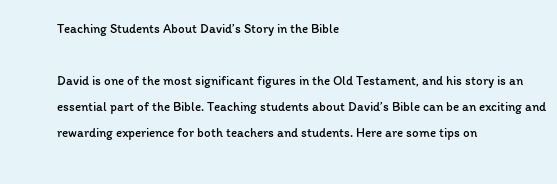Teaching Students About David’s Story in the Bible

David is one of the most significant figures in the Old Testament, and his story is an essential part of the Bible. Teaching students about David’s Bible can be an exciting and rewarding experience for both teachers and students. Here are some tips on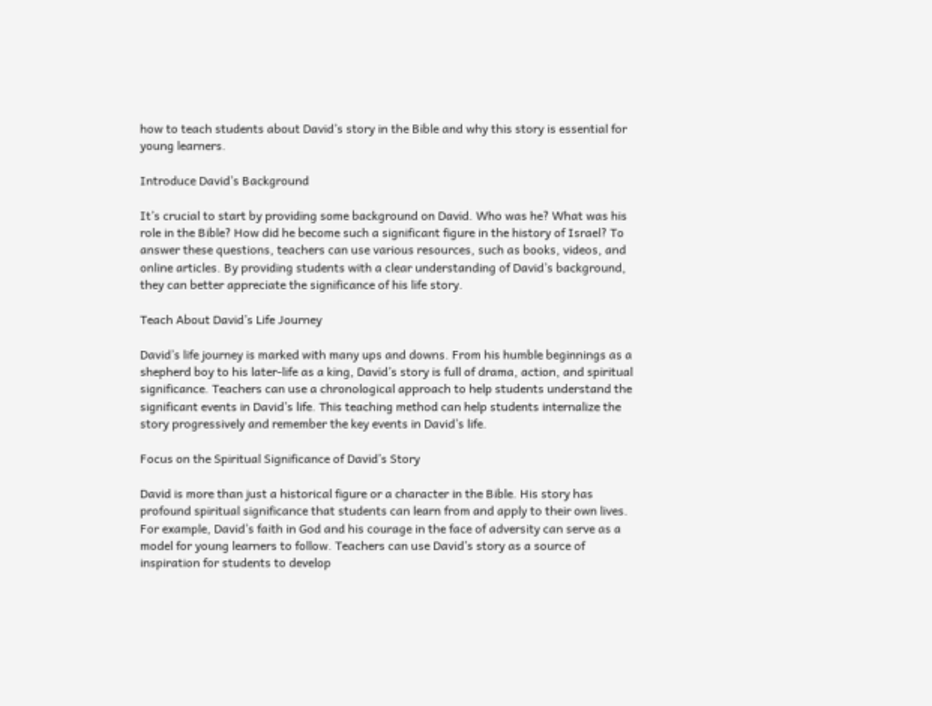how to teach students about David’s story in the Bible and why this story is essential for young learners.

Introduce David’s Background

It’s crucial to start by providing some background on David. Who was he? What was his role in the Bible? How did he become such a significant figure in the history of Israel? To answer these questions, teachers can use various resources, such as books, videos, and online articles. By providing students with a clear understanding of David’s background, they can better appreciate the significance of his life story.

Teach About David’s Life Journey

David’s life journey is marked with many ups and downs. From his humble beginnings as a shepherd boy to his later-life as a king, David’s story is full of drama, action, and spiritual significance. Teachers can use a chronological approach to help students understand the significant events in David’s life. This teaching method can help students internalize the story progressively and remember the key events in David’s life.

Focus on the Spiritual Significance of David’s Story

David is more than just a historical figure or a character in the Bible. His story has profound spiritual significance that students can learn from and apply to their own lives. For example, David’s faith in God and his courage in the face of adversity can serve as a model for young learners to follow. Teachers can use David’s story as a source of inspiration for students to develop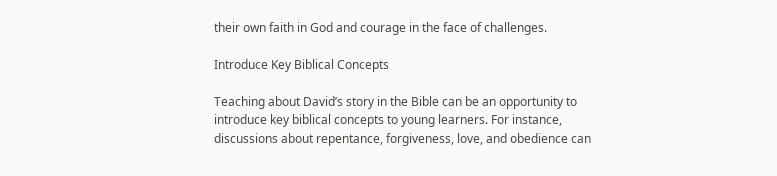their own faith in God and courage in the face of challenges.

Introduce Key Biblical Concepts

Teaching about David’s story in the Bible can be an opportunity to introduce key biblical concepts to young learners. For instance, discussions about repentance, forgiveness, love, and obedience can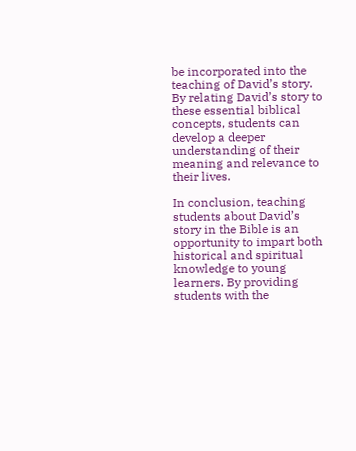be incorporated into the teaching of David’s story. By relating David’s story to these essential biblical concepts, students can develop a deeper understanding of their meaning and relevance to their lives.

In conclusion, teaching students about David’s story in the Bible is an opportunity to impart both historical and spiritual knowledge to young learners. By providing students with the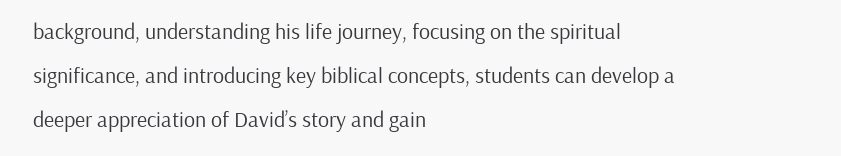background, understanding his life journey, focusing on the spiritual significance, and introducing key biblical concepts, students can develop a deeper appreciation of David’s story and gain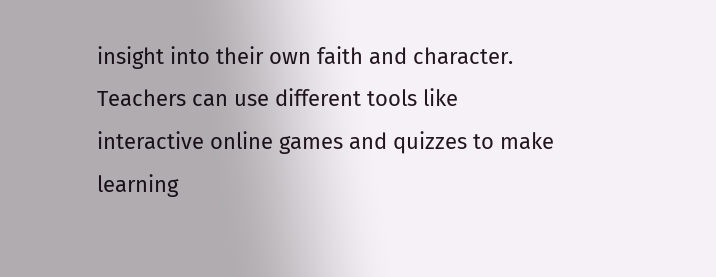insight into their own faith and character. Teachers can use different tools like interactive online games and quizzes to make learning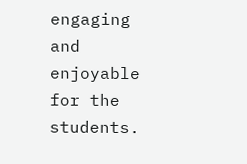engaging and enjoyable for the students.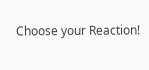Choose your Reaction!